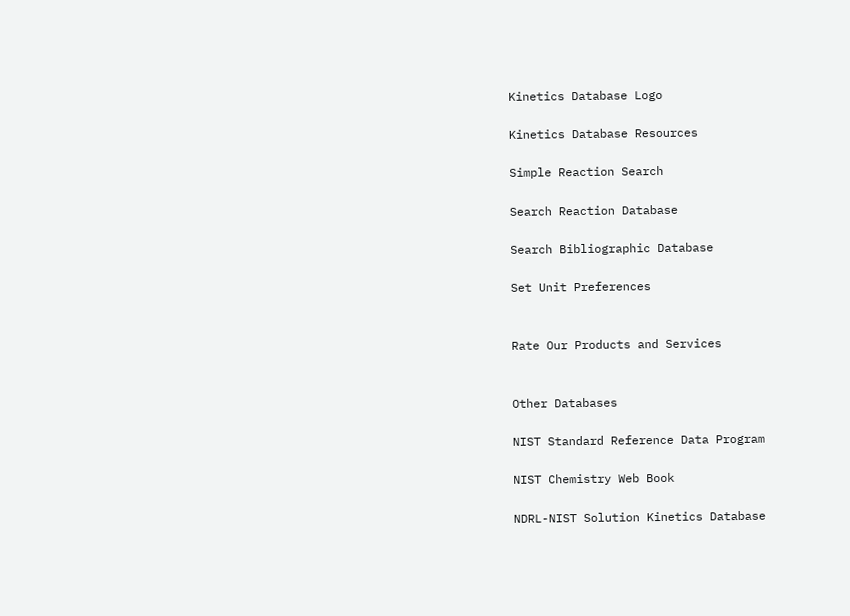Kinetics Database Logo

Kinetics Database Resources

Simple Reaction Search

Search Reaction Database

Search Bibliographic Database

Set Unit Preferences


Rate Our Products and Services


Other Databases

NIST Standard Reference Data Program

NIST Chemistry Web Book

NDRL-NIST Solution Kinetics Database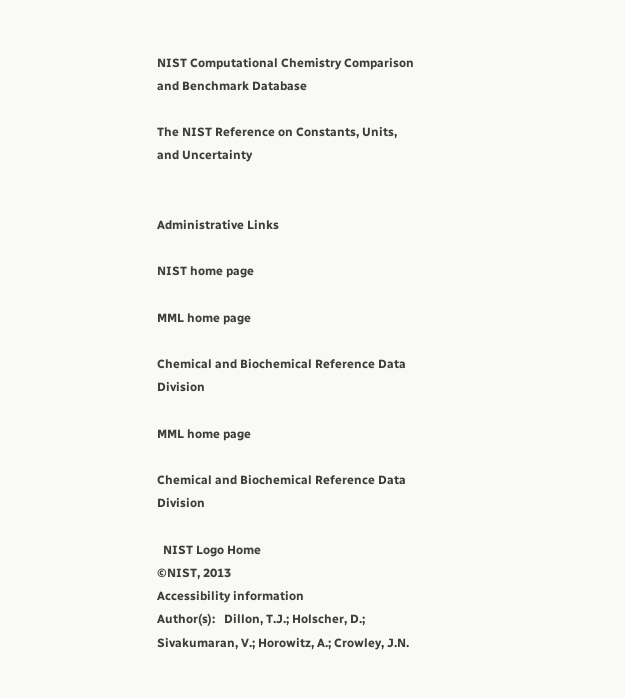NIST Computational Chemistry Comparison and Benchmark Database

The NIST Reference on Constants, Units, and Uncertainty


Administrative Links

NIST home page

MML home page

Chemical and Biochemical Reference Data Division

MML home page

Chemical and Biochemical Reference Data Division

  NIST Logo Home
©NIST, 2013
Accessibility information
Author(s):   Dillon, T.J.; Holscher, D.; Sivakumaran, V.; Horowitz, A.; Crowley, J.N.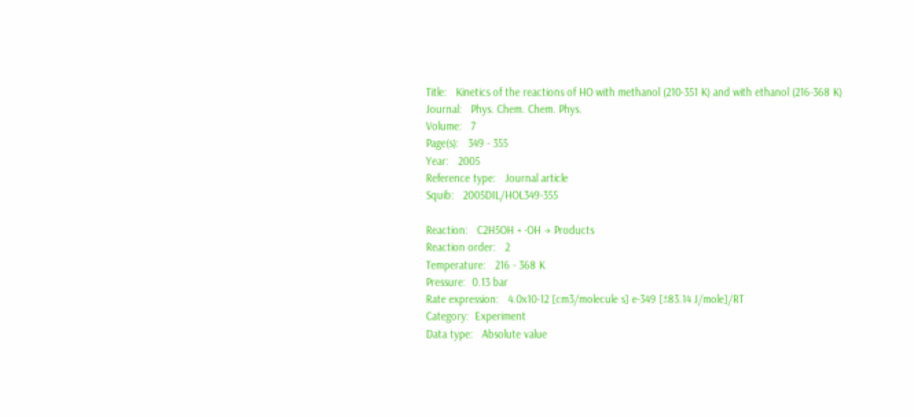Title:   Kinetics of the reactions of HO with methanol (210-351 K) and with ethanol (216-368 K)
Journal:   Phys. Chem. Chem. Phys.
Volume:   7
Page(s):   349 - 355
Year:   2005
Reference type:   Journal article
Squib:   2005DIL/HOL349-355

Reaction:   C2H5OH + ·OH → Products
Reaction order:   2
Temperature:   216 - 368 K
Pressure:  0.13 bar
Rate expression:   4.0x10-12 [cm3/molecule s] e-349 [±83.14 J/mole]/RT
Category:  Experiment
Data type:   Absolute value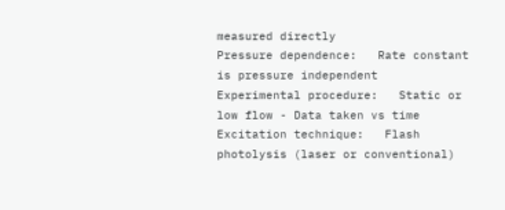measured directly
Pressure dependence:   Rate constant is pressure independent
Experimental procedure:   Static or low flow - Data taken vs time
Excitation technique:   Flash photolysis (laser or conventional)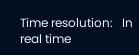Time resolution:   In real time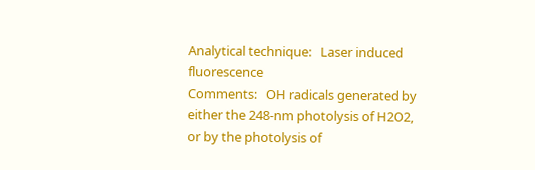Analytical technique:   Laser induced fluorescence
Comments:   OH radicals generated by either the 248-nm photolysis of H2O2, or by the photolysis of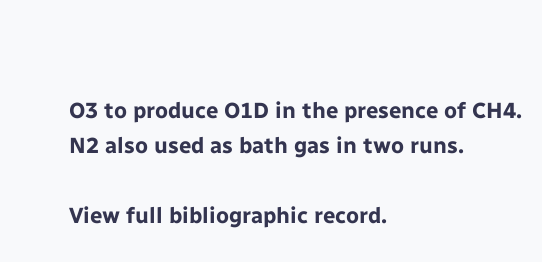O3 to produce O1D in the presence of CH4.
N2 also used as bath gas in two runs.

View full bibliographic record.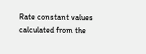Rate constant values calculated from the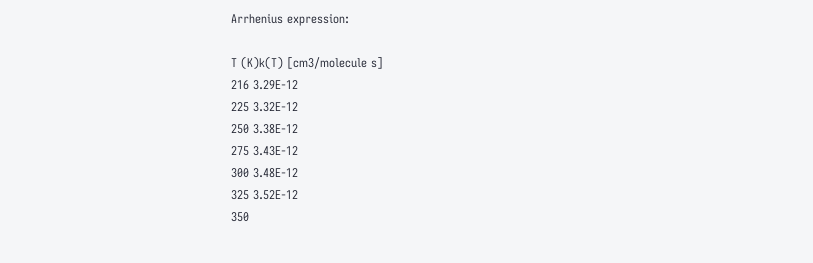Arrhenius expression:

T (K)k(T) [cm3/molecule s]
216 3.29E-12
225 3.32E-12
250 3.38E-12
275 3.43E-12
300 3.48E-12
325 3.52E-12
350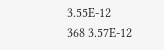3.55E-12
368 3.57E-12